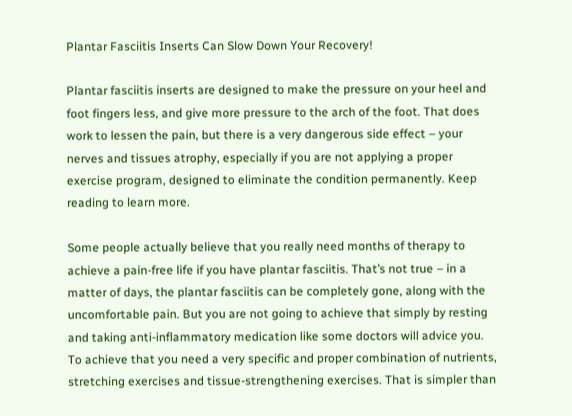Plantar Fasciitis Inserts Can Slow Down Your Recovery!

Plantar fasciitis inserts are designed to make the pressure on your heel and foot fingers less, and give more pressure to the arch of the foot. That does work to lessen the pain, but there is a very dangerous side effect – your nerves and tissues atrophy, especially if you are not applying a proper exercise program, designed to eliminate the condition permanently. Keep reading to learn more.

Some people actually believe that you really need months of therapy to achieve a pain-free life if you have plantar fasciitis. That’s not true – in a matter of days, the plantar fasciitis can be completely gone, along with the uncomfortable pain. But you are not going to achieve that simply by resting and taking anti-inflammatory medication like some doctors will advice you. To achieve that you need a very specific and proper combination of nutrients, stretching exercises and tissue-strengthening exercises. That is simpler than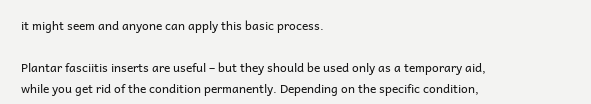it might seem and anyone can apply this basic process.

Plantar fasciitis inserts are useful – but they should be used only as a temporary aid, while you get rid of the condition permanently. Depending on the specific condition,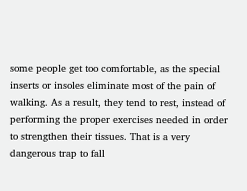some people get too comfortable, as the special inserts or insoles eliminate most of the pain of walking. As a result, they tend to rest, instead of performing the proper exercises needed in order to strengthen their tissues. That is a very dangerous trap to fall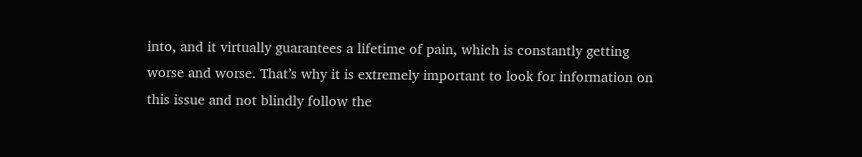into, and it virtually guarantees a lifetime of pain, which is constantly getting worse and worse. That’s why it is extremely important to look for information on this issue and not blindly follow the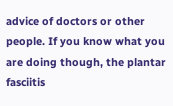advice of doctors or other people. If you know what you are doing though, the plantar fasciitis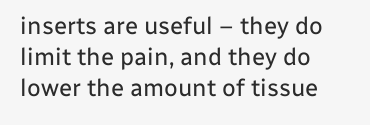inserts are useful – they do limit the pain, and they do lower the amount of tissue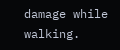damage while walking.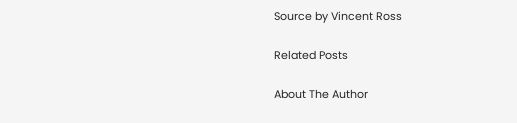Source by Vincent Ross

Related Posts

About The Author